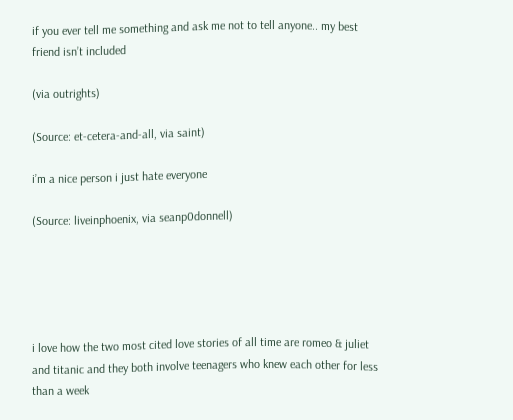if you ever tell me something and ask me not to tell anyone.. my best friend isn’t included

(via outrights)

(Source: et-cetera-and-all, via saint)

i’m a nice person i just hate everyone

(Source: liveinphoenix, via seanp0donnell)





i love how the two most cited love stories of all time are romeo & juliet and titanic and they both involve teenagers who knew each other for less than a week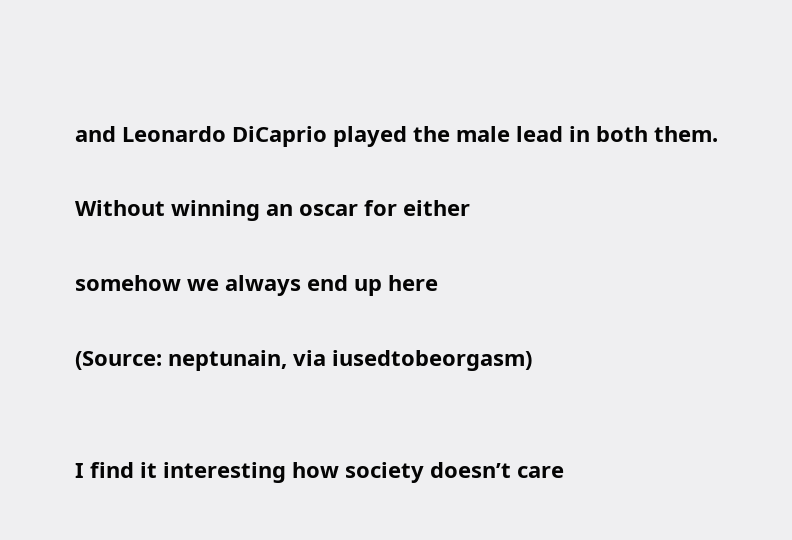and Leonardo DiCaprio played the male lead in both them.

Without winning an oscar for either

somehow we always end up here

(Source: neptunain, via iusedtobeorgasm)


I find it interesting how society doesn’t care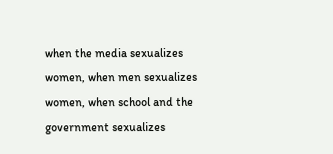when the media sexualizes women, when men sexualizes women, when school and the government sexualizes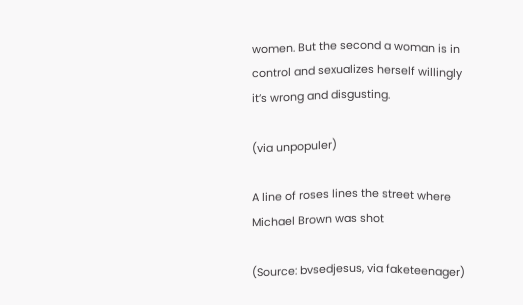women. But the second a woman is in control and sexualizes herself willingly it’s wrong and disgusting.

(via unpopuler)

A line of roses lines the street where Michael Brown was shot

(Source: bvsedjesus, via faketeenager)